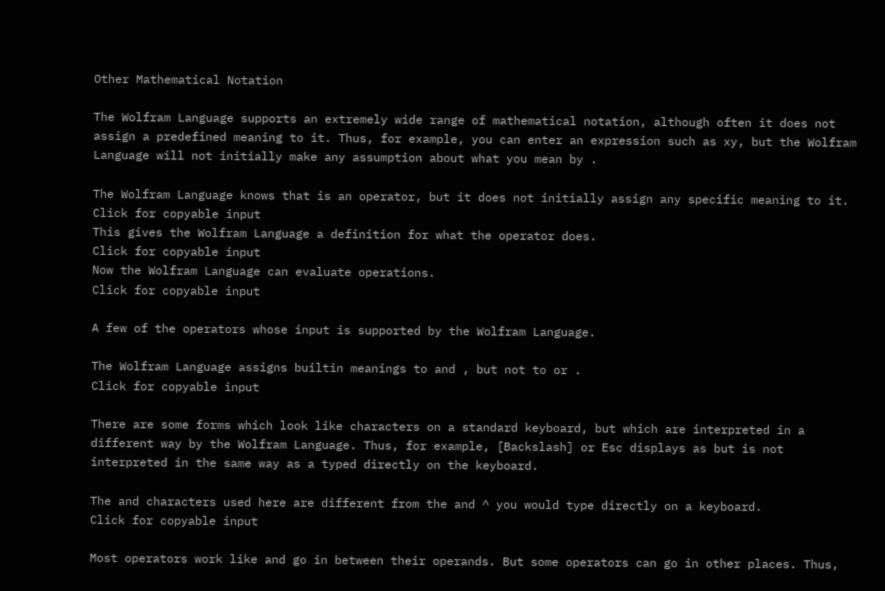Other Mathematical Notation

The Wolfram Language supports an extremely wide range of mathematical notation, although often it does not assign a predefined meaning to it. Thus, for example, you can enter an expression such as xy, but the Wolfram Language will not initially make any assumption about what you mean by .

The Wolfram Language knows that is an operator, but it does not initially assign any specific meaning to it.
Click for copyable input
This gives the Wolfram Language a definition for what the operator does.
Click for copyable input
Now the Wolfram Language can evaluate operations.
Click for copyable input

A few of the operators whose input is supported by the Wolfram Language.

The Wolfram Language assigns builtin meanings to and , but not to or .
Click for copyable input

There are some forms which look like characters on a standard keyboard, but which are interpreted in a different way by the Wolfram Language. Thus, for example, [Backslash] or Esc displays as but is not interpreted in the same way as a typed directly on the keyboard.

The and characters used here are different from the and ^ you would type directly on a keyboard.
Click for copyable input

Most operators work like and go in between their operands. But some operators can go in other places. Thus,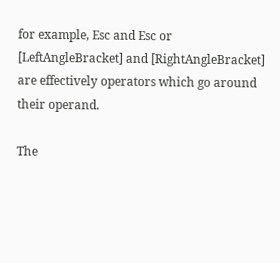for example, Esc and Esc or [LeftAngleBracket] and [RightAngleBracket] are effectively operators which go around their operand.

The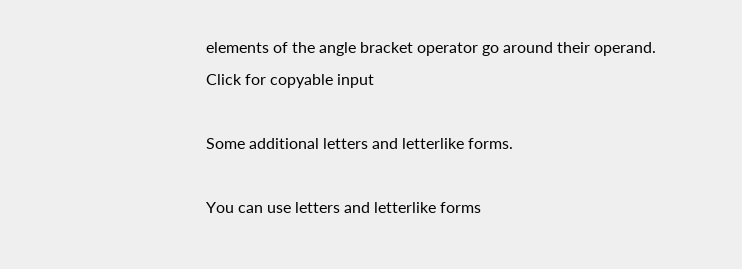elements of the angle bracket operator go around their operand.
Click for copyable input

Some additional letters and letterlike forms.

You can use letters and letterlike forms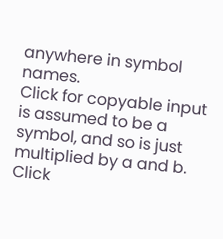anywhere in symbol names.
Click for copyable input
is assumed to be a symbol, and so is just multiplied by a and b.
Click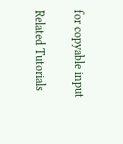for copyable input

Related Tutorials